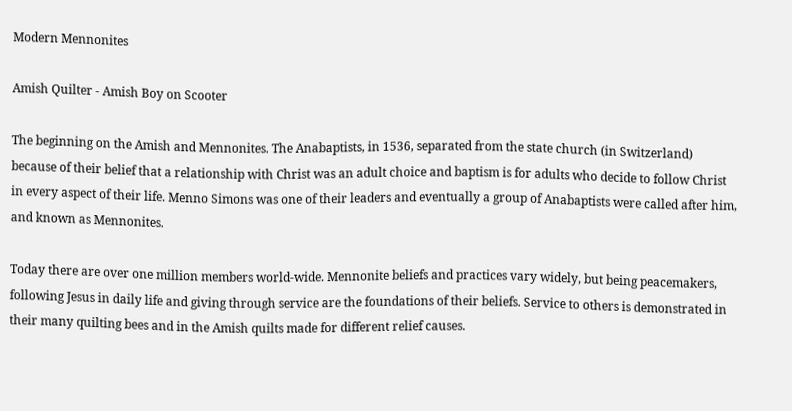Modern Mennonites

Amish Quilter - Amish Boy on Scooter

The beginning on the Amish and Mennonites. The Anabaptists, in 1536, separated from the state church (in Switzerland) because of their belief that a relationship with Christ was an adult choice and baptism is for adults who decide to follow Christ in every aspect of their life. Menno Simons was one of their leaders and eventually a group of Anabaptists were called after him, and known as Mennonites.

Today there are over one million members world-wide. Mennonite beliefs and practices vary widely, but being peacemakers, following Jesus in daily life and giving through service are the foundations of their beliefs. Service to others is demonstrated in their many quilting bees and in the Amish quilts made for different relief causes.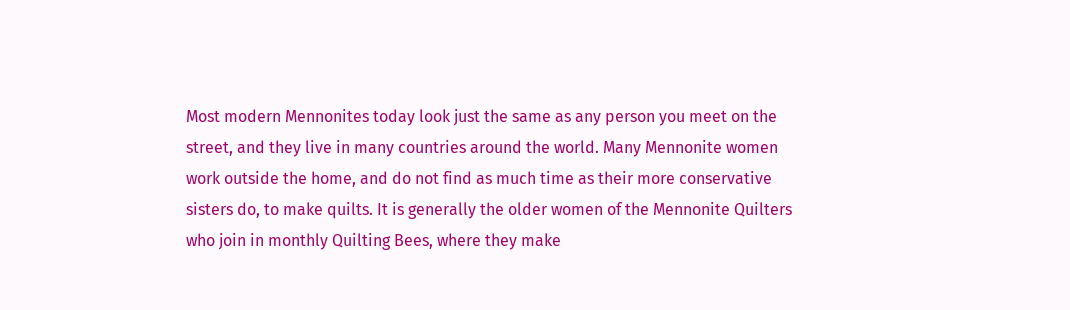Most modern Mennonites today look just the same as any person you meet on the street, and they live in many countries around the world. Many Mennonite women work outside the home, and do not find as much time as their more conservative sisters do, to make quilts. It is generally the older women of the Mennonite Quilters who join in monthly Quilting Bees, where they make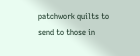patchwork quilts to send to those in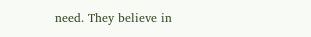need. They believe in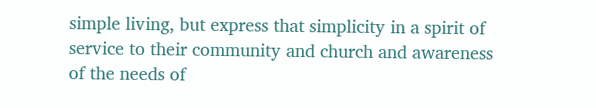simple living, but express that simplicity in a spirit of service to their community and church and awareness of the needs of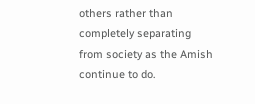others rather than completely separating from society as the Amish continue to do.